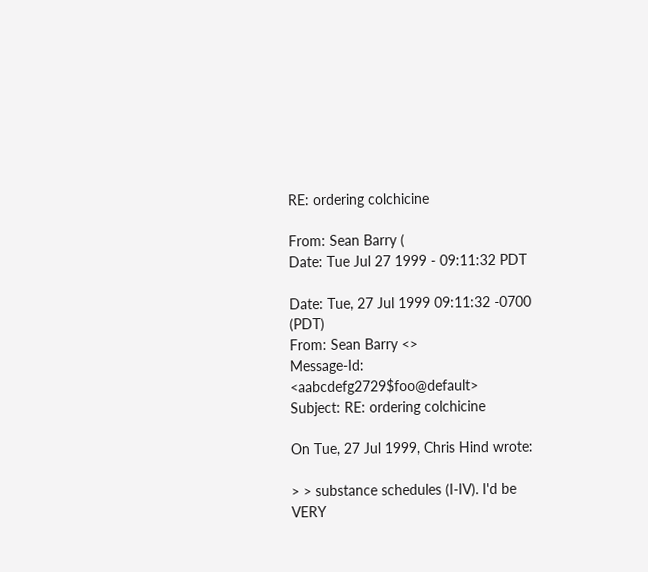RE: ordering colchicine

From: Sean Barry (
Date: Tue Jul 27 1999 - 09:11:32 PDT

Date: Tue, 27 Jul 1999 09:11:32 -0700 (PDT)
From: Sean Barry <>
Message-Id: <aabcdefg2729$foo@default>
Subject: RE: ordering colchicine

On Tue, 27 Jul 1999, Chris Hind wrote:

> > substance schedules (I-IV). I'd be VERY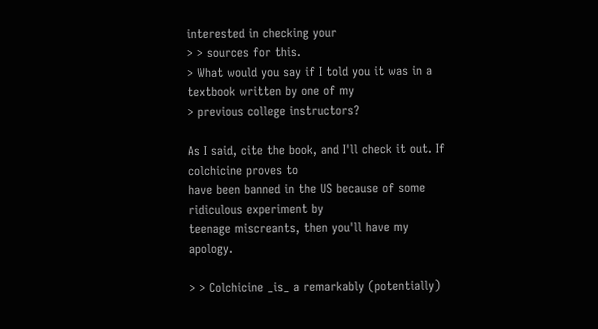interested in checking your
> > sources for this.
> What would you say if I told you it was in a textbook written by one of my
> previous college instructors?

As I said, cite the book, and I'll check it out. If colchicine proves to
have been banned in the US because of some ridiculous experiment by
teenage miscreants, then you'll have my apology.

> > Colchicine _is_ a remarkably (potentially)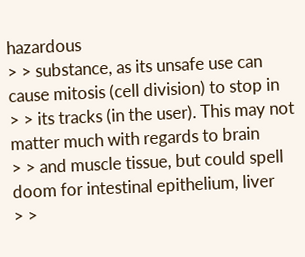hazardous
> > substance, as its unsafe use can cause mitosis (cell division) to stop in
> > its tracks (in the user). This may not matter much with regards to brain
> > and muscle tissue, but could spell doom for intestinal epithelium, liver
> >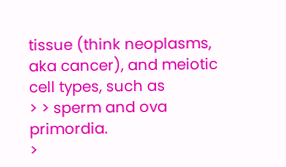tissue (think neoplasms, aka cancer), and meiotic cell types, such as
> > sperm and ova primordia.
>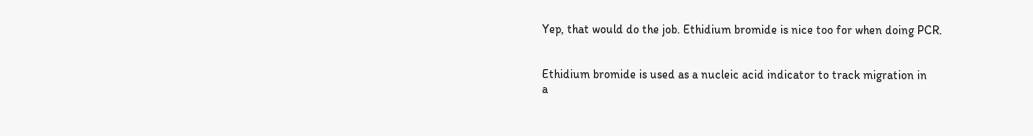Yep, that would do the job. Ethidium bromide is nice too for when doing PCR.


Ethidium bromide is used as a nucleic acid indicator to track migration in
a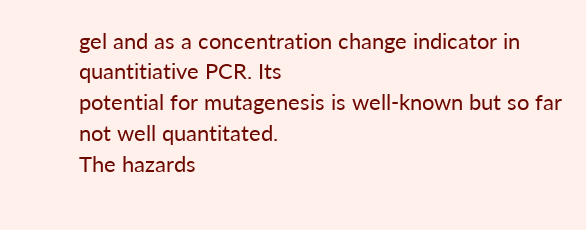gel and as a concentration change indicator in quantitiative PCR. Its
potential for mutagenesis is well-known but so far not well quantitated.
The hazards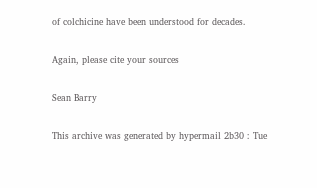of colchicine have been understood for decades.

Again, please cite your sources

Sean Barry

This archive was generated by hypermail 2b30 : Tue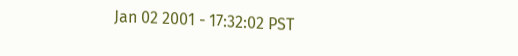Jan 02 2001 - 17:32:02 PST